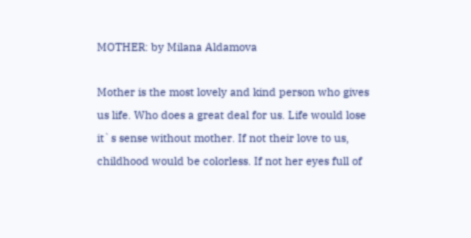MOTHER: by Milana Aldamova

Mother is the most lovely and kind person who gives us life. Who does a great deal for us. Life would lose it`s sense without mother. If not their love to us, childhood would be colorless. If not her eyes full of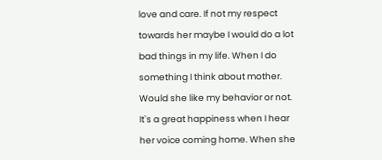love and care. If not my respect towards her maybe I would do a lot bad things in my life. When I do something I think about mother. Would she like my behavior or not. It`s a great happiness when I hear her voice coming home. When she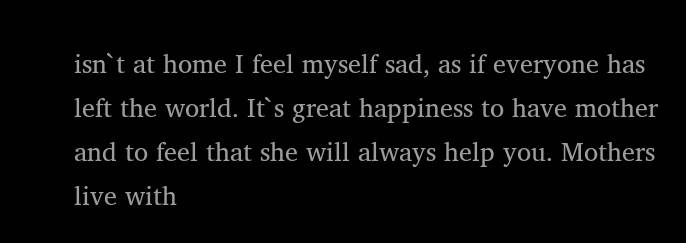isn`t at home I feel myself sad, as if everyone has left the world. It`s great happiness to have mother and to feel that she will always help you. Mothers live with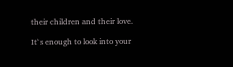their children and their love.

It`s enough to look into your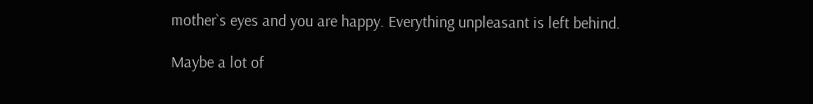mother`s eyes and you are happy. Everything unpleasant is left behind.

Maybe a lot of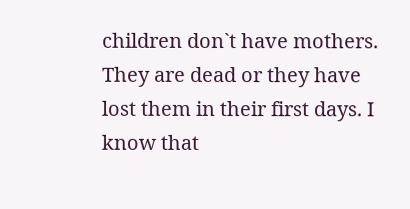children don`t have mothers. They are dead or they have lost them in their first days. I know that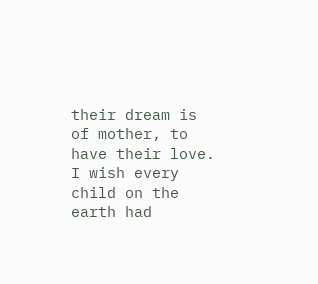their dream is of mother, to have their love. I wish every child on the earth had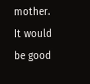mother. It would be good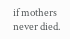if mothers never died.